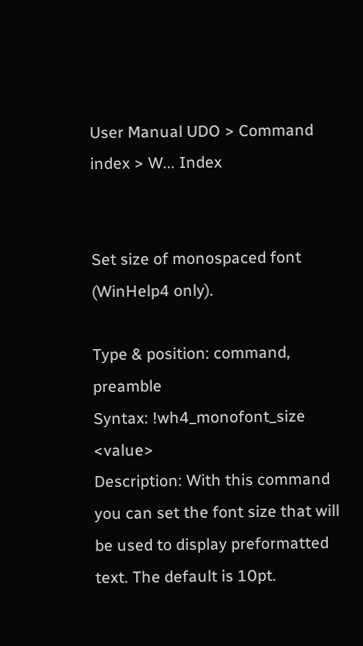User Manual UDO > Command index > W... Index


Set size of monospaced font (WinHelp4 only).

Type & position: command, preamble
Syntax: !wh4_monofont_size <value>
Description: With this command you can set the font size that will be used to display preformatted text. The default is 10pt.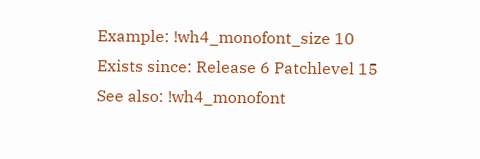Example: !wh4_monofont_size 10
Exists since: Release 6 Patchlevel 15
See also: !wh4_monofont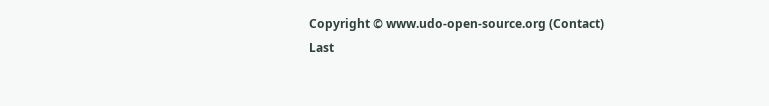Copyright © www.udo-open-source.org (Contact)
Last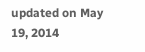updated on May 19, 2014